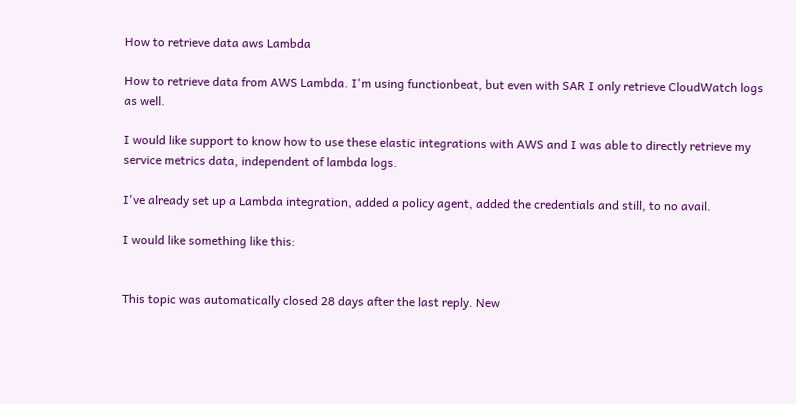How to retrieve data aws Lambda

How to retrieve data from AWS Lambda. I'm using functionbeat, but even with SAR I only retrieve CloudWatch logs as well.

I would like support to know how to use these elastic integrations with AWS and I was able to directly retrieve my service metrics data, independent of lambda logs.

I've already set up a Lambda integration, added a policy agent, added the credentials and still, to no avail.

I would like something like this:


This topic was automatically closed 28 days after the last reply. New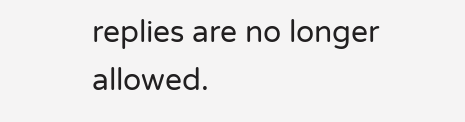replies are no longer allowed.